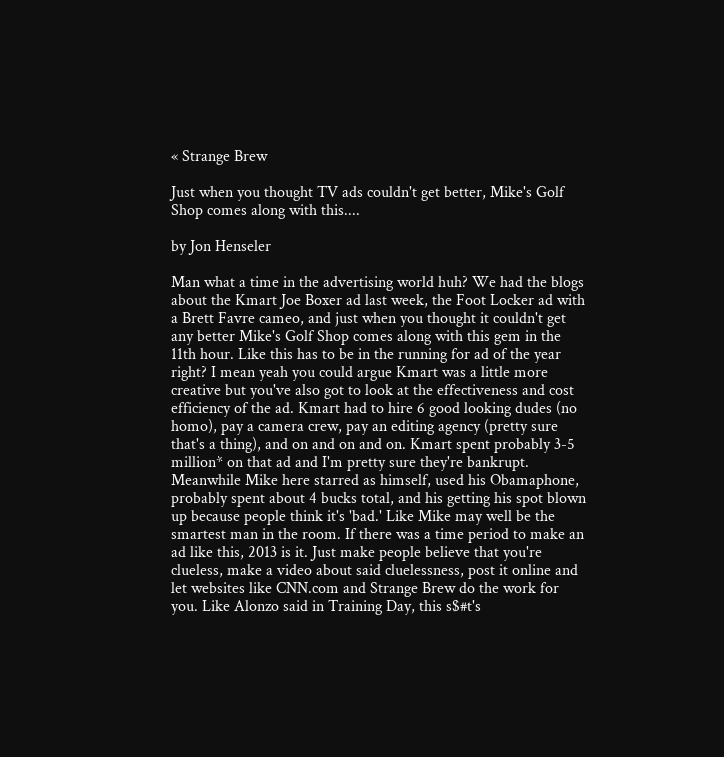« Strange Brew

Just when you thought TV ads couldn't get better, Mike's Golf Shop comes along with this....

by Jon Henseler

Man what a time in the advertising world huh? We had the blogs about the Kmart Joe Boxer ad last week, the Foot Locker ad with a Brett Favre cameo, and just when you thought it couldn't get any better Mike's Golf Shop comes along with this gem in the 11th hour. Like this has to be in the running for ad of the year right? I mean yeah you could argue Kmart was a little more creative but you've also got to look at the effectiveness and cost efficiency of the ad. Kmart had to hire 6 good looking dudes (no homo), pay a camera crew, pay an editing agency (pretty sure that's a thing), and on and on and on. Kmart spent probably 3-5 million* on that ad and I'm pretty sure they're bankrupt. Meanwhile Mike here starred as himself, used his Obamaphone, probably spent about 4 bucks total, and his getting his spot blown up because people think it's 'bad.' Like Mike may well be the smartest man in the room. If there was a time period to make an ad like this, 2013 is it. Just make people believe that you're clueless, make a video about said cluelessness, post it online and let websites like CNN.com and Strange Brew do the work for you. Like Alonzo said in Training Day, this s$#t's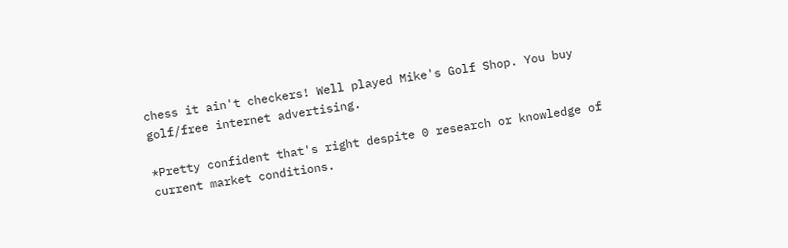chess it ain't checkers! Well played Mike's Golf Shop. You buy golf/free internet advertising.

*Pretty confident that's right despite 0 research or knowledge of current market conditions.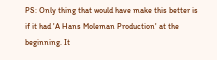PS: Only thing that would have make this better is if it had 'A Hans Moleman Production' at the beginning. It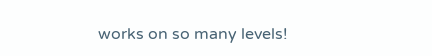works on so many levels!